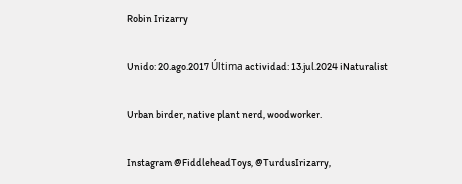Robin Irizarry

Unido: 20.ago.2017 Última actividad: 13.jul.2024 iNaturalist

Urban birder, native plant nerd, woodworker.

Instagram @FiddleheadToys, @TurdusIrizarry,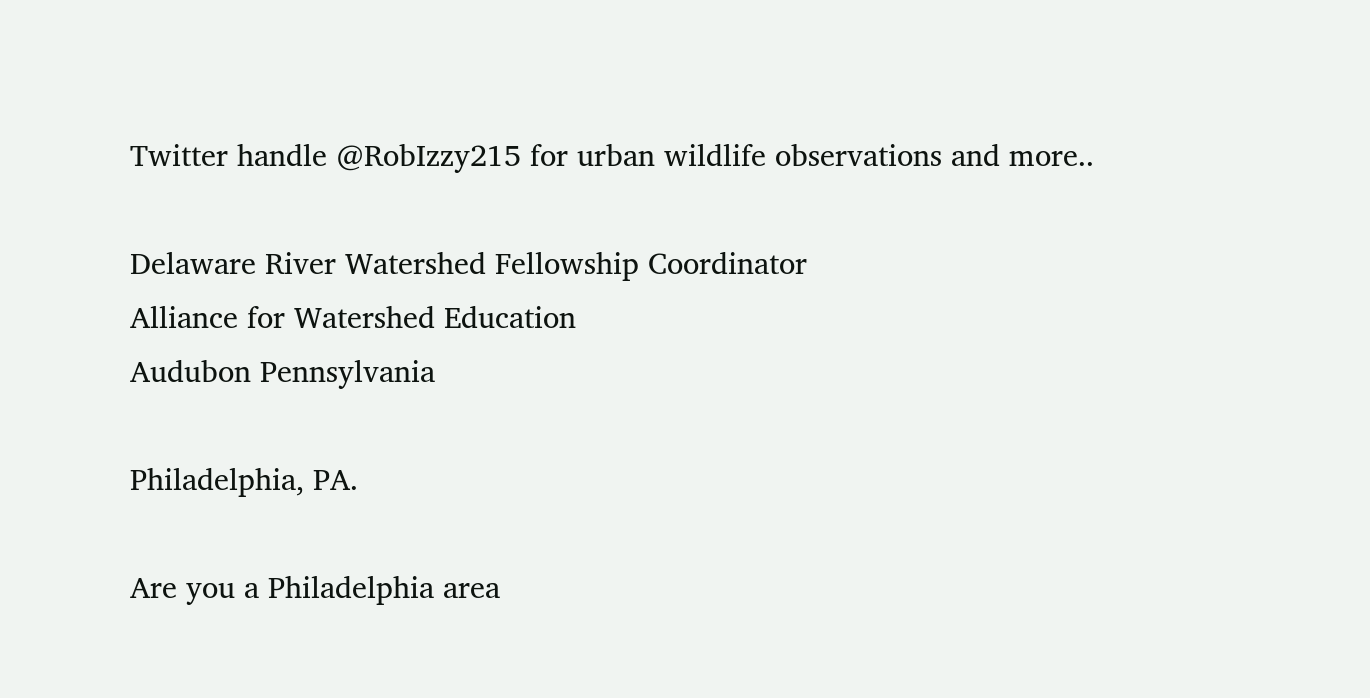Twitter handle @RobIzzy215 for urban wildlife observations and more..

Delaware River Watershed Fellowship Coordinator
Alliance for Watershed Education
Audubon Pennsylvania

Philadelphia, PA.

Are you a Philadelphia area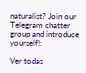naturalist? Join our Telegram chatter group and introduce yourself!:

Ver todas